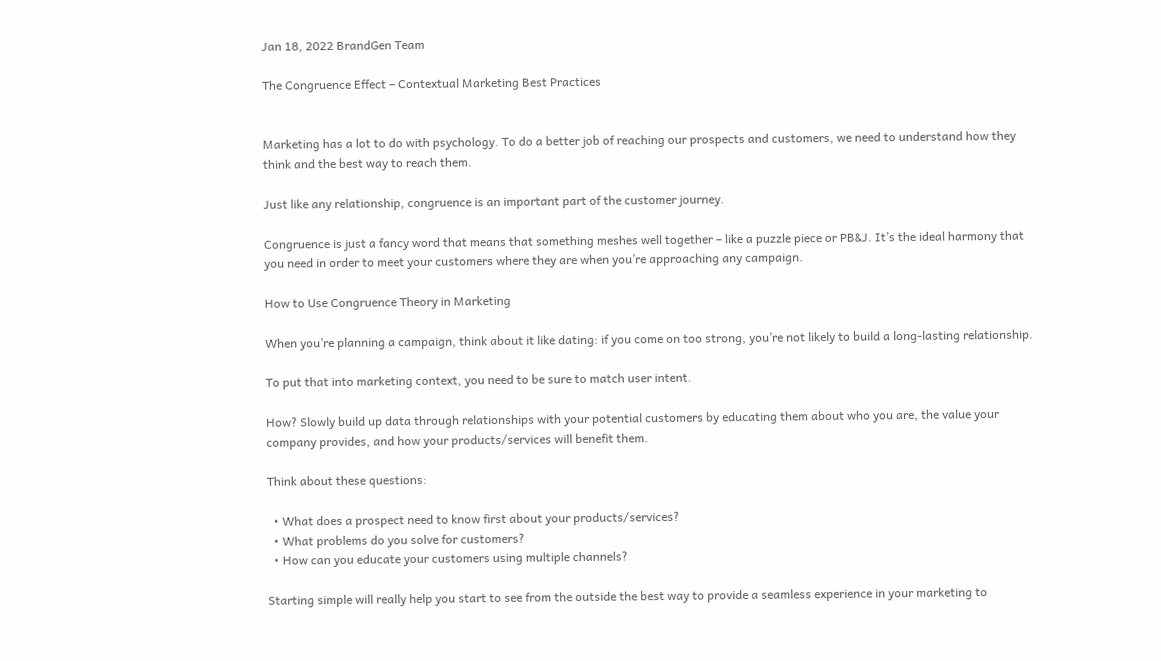Jan 18, 2022 BrandGen Team

The Congruence Effect – Contextual Marketing Best Practices


Marketing has a lot to do with psychology. To do a better job of reaching our prospects and customers, we need to understand how they think and the best way to reach them.

Just like any relationship, congruence is an important part of the customer journey.

Congruence is just a fancy word that means that something meshes well together – like a puzzle piece or PB&J. It’s the ideal harmony that you need in order to meet your customers where they are when you’re approaching any campaign.

How to Use Congruence Theory in Marketing

When you’re planning a campaign, think about it like dating: if you come on too strong, you’re not likely to build a long-lasting relationship.

To put that into marketing context, you need to be sure to match user intent.

How? Slowly build up data through relationships with your potential customers by educating them about who you are, the value your company provides, and how your products/services will benefit them.

Think about these questions:

  • What does a prospect need to know first about your products/services?
  • What problems do you solve for customers?
  • How can you educate your customers using multiple channels?

Starting simple will really help you start to see from the outside the best way to provide a seamless experience in your marketing to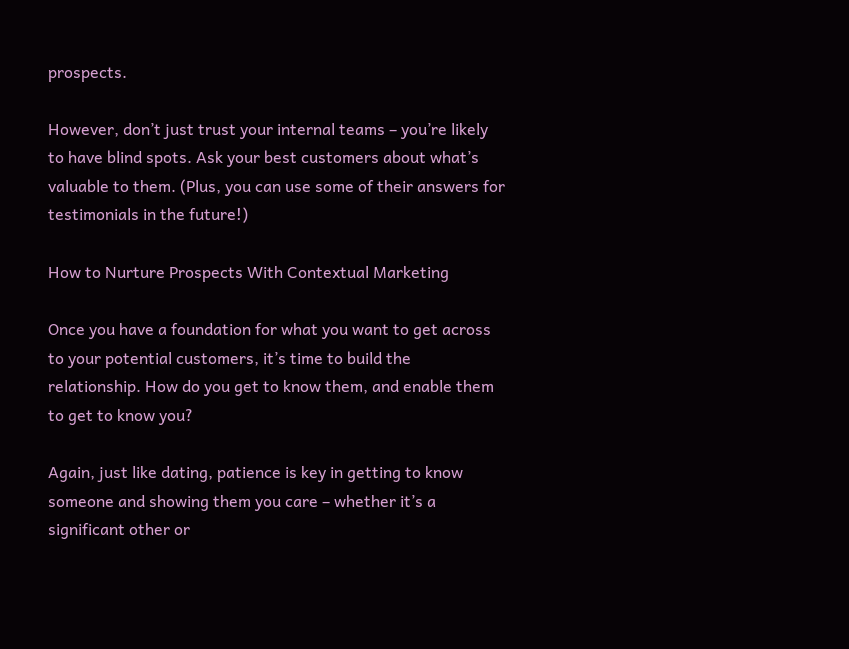prospects.

However, don’t just trust your internal teams – you’re likely to have blind spots. Ask your best customers about what’s valuable to them. (Plus, you can use some of their answers for testimonials in the future!)

How to Nurture Prospects With Contextual Marketing

Once you have a foundation for what you want to get across to your potential customers, it’s time to build the relationship. How do you get to know them, and enable them to get to know you?

Again, just like dating, patience is key in getting to know someone and showing them you care – whether it’s a significant other or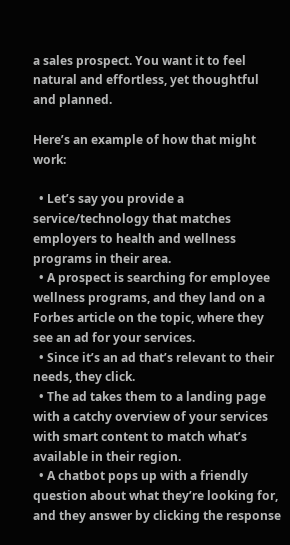a sales prospect. You want it to feel natural and effortless, yet thoughtful and planned.

Here’s an example of how that might work:

  • Let’s say you provide a service/technology that matches employers to health and wellness programs in their area.
  • A prospect is searching for employee wellness programs, and they land on a Forbes article on the topic, where they see an ad for your services.
  • Since it’s an ad that’s relevant to their needs, they click.
  • The ad takes them to a landing page with a catchy overview of your services with smart content to match what’s available in their region.
  • A chatbot pops up with a friendly question about what they’re looking for, and they answer by clicking the response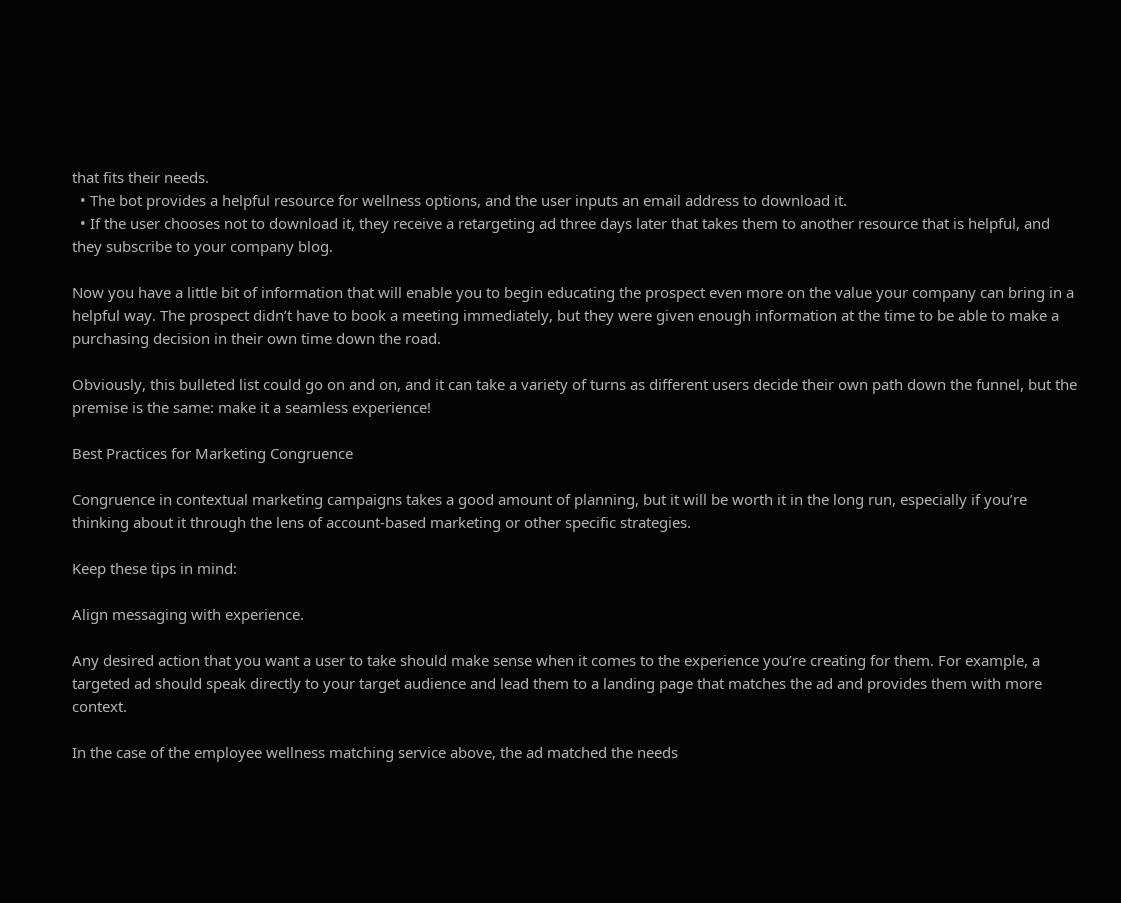that fits their needs.
  • The bot provides a helpful resource for wellness options, and the user inputs an email address to download it.
  • If the user chooses not to download it, they receive a retargeting ad three days later that takes them to another resource that is helpful, and they subscribe to your company blog.

Now you have a little bit of information that will enable you to begin educating the prospect even more on the value your company can bring in a helpful way. The prospect didn’t have to book a meeting immediately, but they were given enough information at the time to be able to make a purchasing decision in their own time down the road.

Obviously, this bulleted list could go on and on, and it can take a variety of turns as different users decide their own path down the funnel, but the premise is the same: make it a seamless experience!

Best Practices for Marketing Congruence

Congruence in contextual marketing campaigns takes a good amount of planning, but it will be worth it in the long run, especially if you’re thinking about it through the lens of account-based marketing or other specific strategies.

Keep these tips in mind:

Align messaging with experience.

Any desired action that you want a user to take should make sense when it comes to the experience you’re creating for them. For example, a targeted ad should speak directly to your target audience and lead them to a landing page that matches the ad and provides them with more context.

In the case of the employee wellness matching service above, the ad matched the needs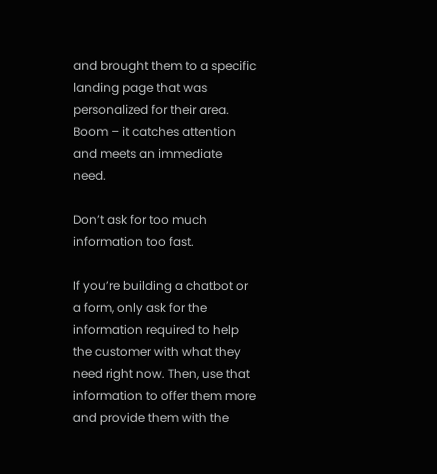and brought them to a specific landing page that was personalized for their area. Boom – it catches attention and meets an immediate need.

Don’t ask for too much information too fast.

If you’re building a chatbot or a form, only ask for the information required to help the customer with what they need right now. Then, use that information to offer them more and provide them with the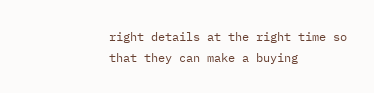right details at the right time so that they can make a buying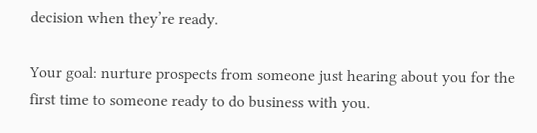decision when they’re ready.

Your goal: nurture prospects from someone just hearing about you for the first time to someone ready to do business with you.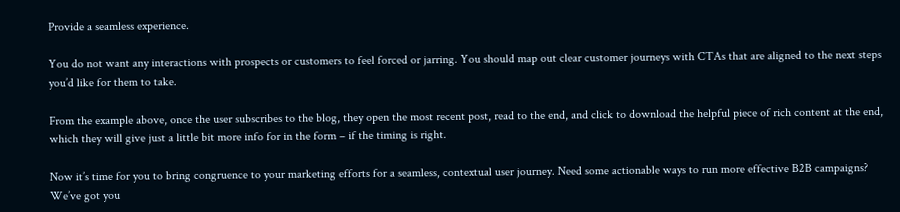Provide a seamless experience.

You do not want any interactions with prospects or customers to feel forced or jarring. You should map out clear customer journeys with CTAs that are aligned to the next steps you’d like for them to take.

From the example above, once the user subscribes to the blog, they open the most recent post, read to the end, and click to download the helpful piece of rich content at the end, which they will give just a little bit more info for in the form – if the timing is right.

Now it’s time for you to bring congruence to your marketing efforts for a seamless, contextual user journey. Need some actionable ways to run more effective B2B campaigns? We’ve got you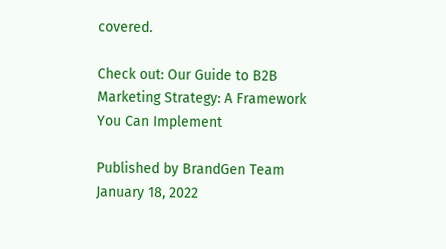covered.

Check out: Our Guide to B2B Marketing Strategy: A Framework You Can Implement

Published by BrandGen Team January 18, 2022